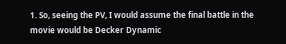1. So, seeing the PV, I would assume the final battle in the movie would be Decker Dynamic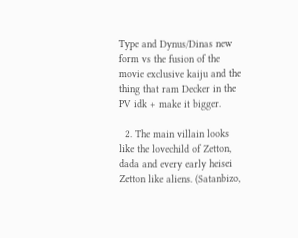Type and Dynus/Dinas new form vs the fusion of the movie exclusive kaiju and the thing that ram Decker in the PV idk + make it bigger.

  2. The main villain looks like the lovechild of Zetton, dada and every early heisei Zetton like aliens. (Satanbizo,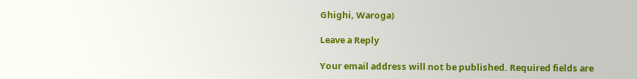Ghighi, Waroga)

Leave a Reply

Your email address will not be published. Required fields are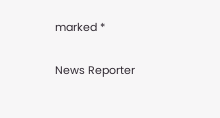marked *

News Reporter